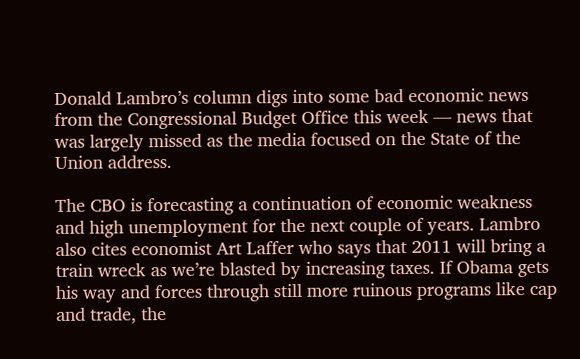Donald Lambro’s column digs into some bad economic news from the Congressional Budget Office this week — news that was largely missed as the media focused on the State of the Union address.

The CBO is forecasting a continuation of economic weakness and high unemployment for the next couple of years. Lambro also cites economist Art Laffer who says that 2011 will bring a train wreck as we’re blasted by increasing taxes. If Obama gets his way and forces through still more ruinous programs like cap and trade, the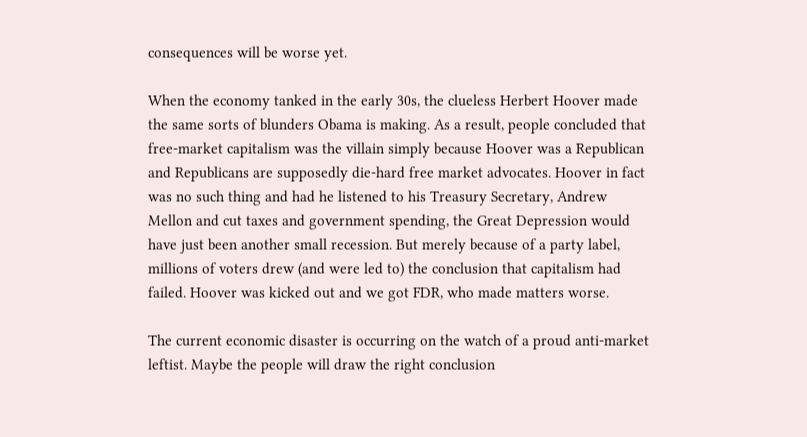consequences will be worse yet.

When the economy tanked in the early 30s, the clueless Herbert Hoover made the same sorts of blunders Obama is making. As a result, people concluded that free-market capitalism was the villain simply because Hoover was a Republican and Republicans are supposedly die-hard free market advocates. Hoover in fact was no such thing and had he listened to his Treasury Secretary, Andrew Mellon and cut taxes and government spending, the Great Depression would have just been another small recession. But merely because of a party label, millions of voters drew (and were led to) the conclusion that capitalism had failed. Hoover was kicked out and we got FDR, who made matters worse.

The current economic disaster is occurring on the watch of a proud anti-market leftist. Maybe the people will draw the right conclusion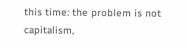this time: the problem is not capitalism,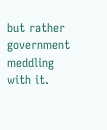but rather government meddling with it.